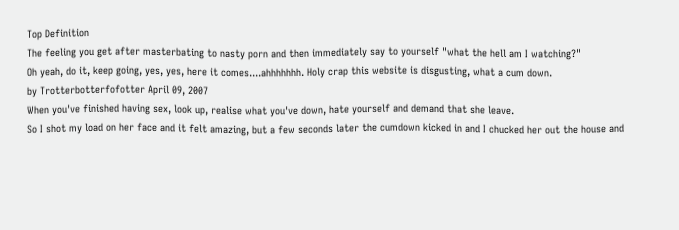Top Definition
The feeling you get after masterbating to nasty porn and then immediately say to yourself "what the hell am I watching?"
Oh yeah, do it, keep going, yes, yes, here it comes....ahhhhhhh. Holy crap this website is disgusting, what a cum down.
by Trotterbotterfofotter April 09, 2007
When you've finished having sex, look up, realise what you've down, hate yourself and demand that she leave.
So I shot my load on her face and it felt amazing, but a few seconds later the cumdown kicked in and I chucked her out the house and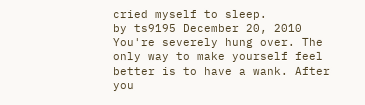cried myself to sleep.
by ts9195 December 20, 2010
You're severely hung over. The only way to make yourself feel better is to have a wank. After you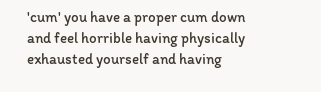'cum' you have a proper cum down and feel horrible having physically exhausted yourself and having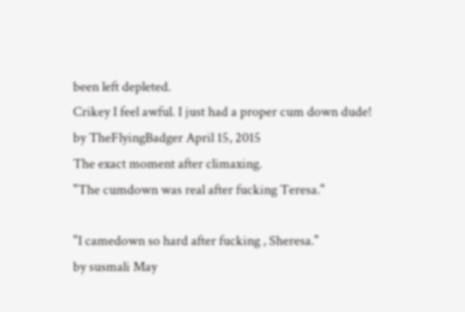been left depleted.
Crikey I feel awful. I just had a proper cum down dude!
by TheFlyingBadger April 15, 2015
The exact moment after climaxing.
"The cumdown was real after fucking Teresa."

"I camedown so hard after fucking , Sheresa."
by susmali May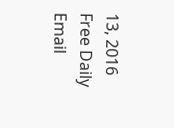13, 2016
Free Daily Email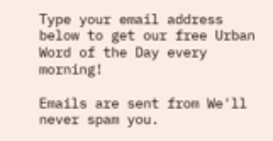Type your email address below to get our free Urban Word of the Day every morning!

Emails are sent from We'll never spam you.